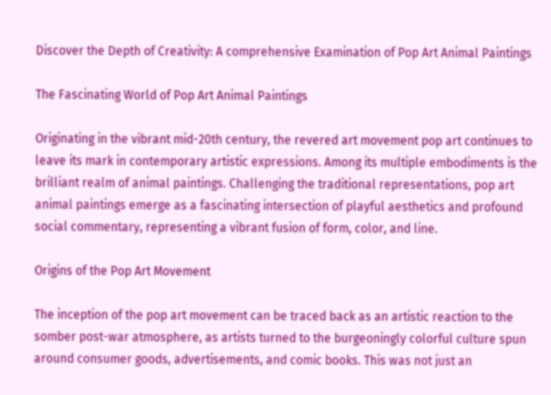Discover the Depth of Creativity: A comprehensive Examination of Pop Art Animal Paintings

The Fascinating World of Pop Art Animal Paintings

Originating in the vibrant mid-20th century, the revered art movement pop art continues to leave its mark in contemporary artistic expressions. Among its multiple embodiments is the brilliant realm of animal paintings. Challenging the traditional representations, pop art animal paintings emerge as a fascinating intersection of playful aesthetics and profound social commentary, representing a vibrant fusion of form, color, and line.

Origins of the Pop Art Movement

The inception of the pop art movement can be traced back as an artistic reaction to the somber post-war atmosphere, as artists turned to the burgeoningly colorful culture spun around consumer goods, advertisements, and comic books. This was not just an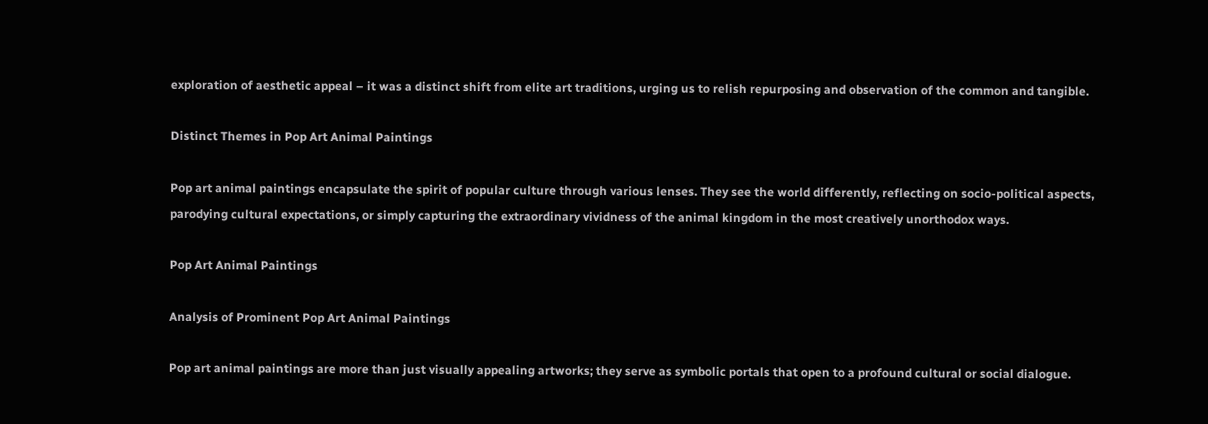exploration of aesthetic appeal – it was a distinct shift from elite art traditions, urging us to relish repurposing and observation of the common and tangible.

Distinct Themes in Pop Art Animal Paintings

Pop art animal paintings encapsulate the spirit of popular culture through various lenses. They see the world differently, reflecting on socio-political aspects, parodying cultural expectations, or simply capturing the extraordinary vividness of the animal kingdom in the most creatively unorthodox ways.

Pop Art Animal Paintings

Analysis of Prominent Pop Art Animal Paintings

Pop art animal paintings are more than just visually appealing artworks; they serve as symbolic portals that open to a profound cultural or social dialogue.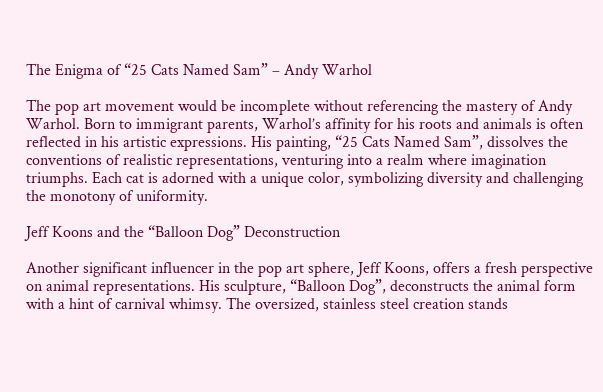The Enigma of “25 Cats Named Sam” – Andy Warhol

The pop art movement would be incomplete without referencing the mastery of Andy Warhol. Born to immigrant parents, Warhol’s affinity for his roots and animals is often reflected in his artistic expressions. His painting, “25 Cats Named Sam”, dissolves the conventions of realistic representations, venturing into a realm where imagination triumphs. Each cat is adorned with a unique color, symbolizing diversity and challenging the monotony of uniformity.

Jeff Koons and the “Balloon Dog” Deconstruction

Another significant influencer in the pop art sphere, Jeff Koons, offers a fresh perspective on animal representations. His sculpture, “Balloon Dog”, deconstructs the animal form with a hint of carnival whimsy. The oversized, stainless steel creation stands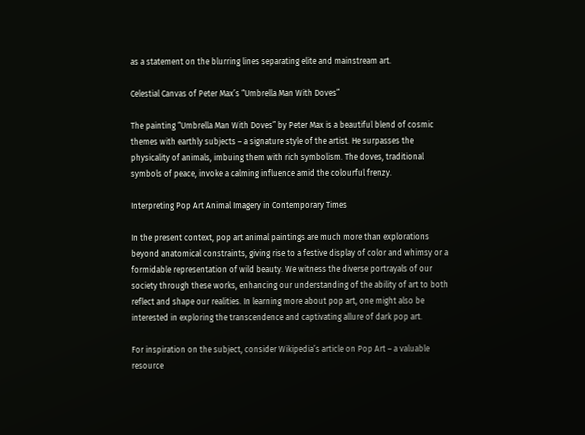as a statement on the blurring lines separating elite and mainstream art.

Celestial Canvas of Peter Max’s “Umbrella Man With Doves”

The painting “Umbrella Man With Doves” by Peter Max is a beautiful blend of cosmic themes with earthly subjects – a signature style of the artist. He surpasses the physicality of animals, imbuing them with rich symbolism. The doves, traditional symbols of peace, invoke a calming influence amid the colourful frenzy.

Interpreting Pop Art Animal Imagery in Contemporary Times

In the present context, pop art animal paintings are much more than explorations beyond anatomical constraints, giving rise to a festive display of color and whimsy or a formidable representation of wild beauty. We witness the diverse portrayals of our society through these works, enhancing our understanding of the ability of art to both reflect and shape our realities. In learning more about pop art, one might also be interested in exploring the transcendence and captivating allure of dark pop art.

For inspiration on the subject, consider Wikipedia’s article on Pop Art – a valuable resource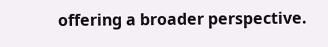offering a broader perspective.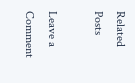Related Posts

Leave a Comment